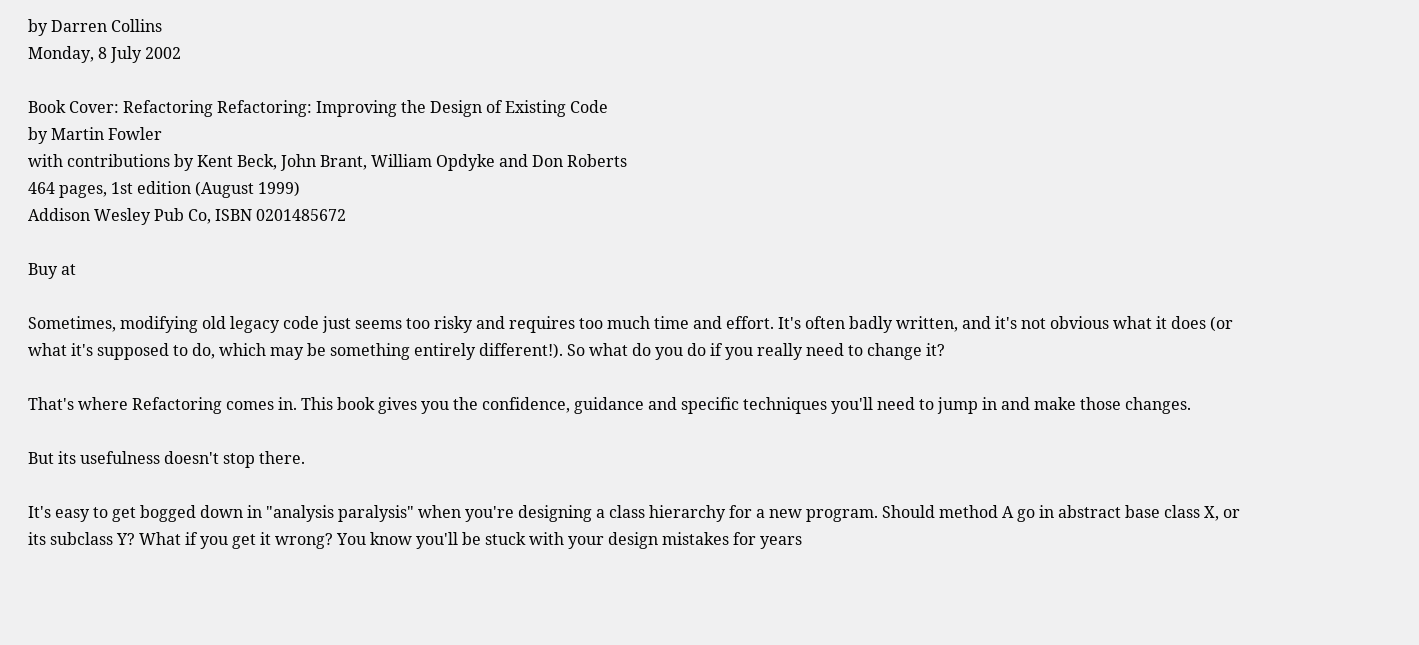by Darren Collins
Monday, 8 July 2002

Book Cover: Refactoring Refactoring: Improving the Design of Existing Code
by Martin Fowler
with contributions by Kent Beck, John Brant, William Opdyke and Don Roberts
464 pages, 1st edition (August 1999)
Addison Wesley Pub Co, ISBN 0201485672

Buy at

Sometimes, modifying old legacy code just seems too risky and requires too much time and effort. It's often badly written, and it's not obvious what it does (or what it's supposed to do, which may be something entirely different!). So what do you do if you really need to change it?

That's where Refactoring comes in. This book gives you the confidence, guidance and specific techniques you'll need to jump in and make those changes.

But its usefulness doesn't stop there.

It's easy to get bogged down in "analysis paralysis" when you're designing a class hierarchy for a new program. Should method A go in abstract base class X, or its subclass Y? What if you get it wrong? You know you'll be stuck with your design mistakes for years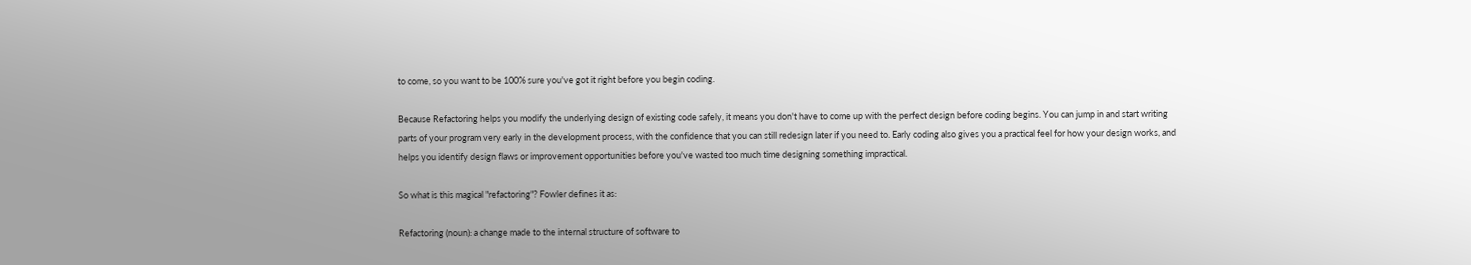to come, so you want to be 100% sure you've got it right before you begin coding.

Because Refactoring helps you modify the underlying design of existing code safely, it means you don't have to come up with the perfect design before coding begins. You can jump in and start writing parts of your program very early in the development process, with the confidence that you can still redesign later if you need to. Early coding also gives you a practical feel for how your design works, and helps you identify design flaws or improvement opportunities before you've wasted too much time designing something impractical.

So what is this magical "refactoring"? Fowler defines it as:

Refactoring (noun): a change made to the internal structure of software to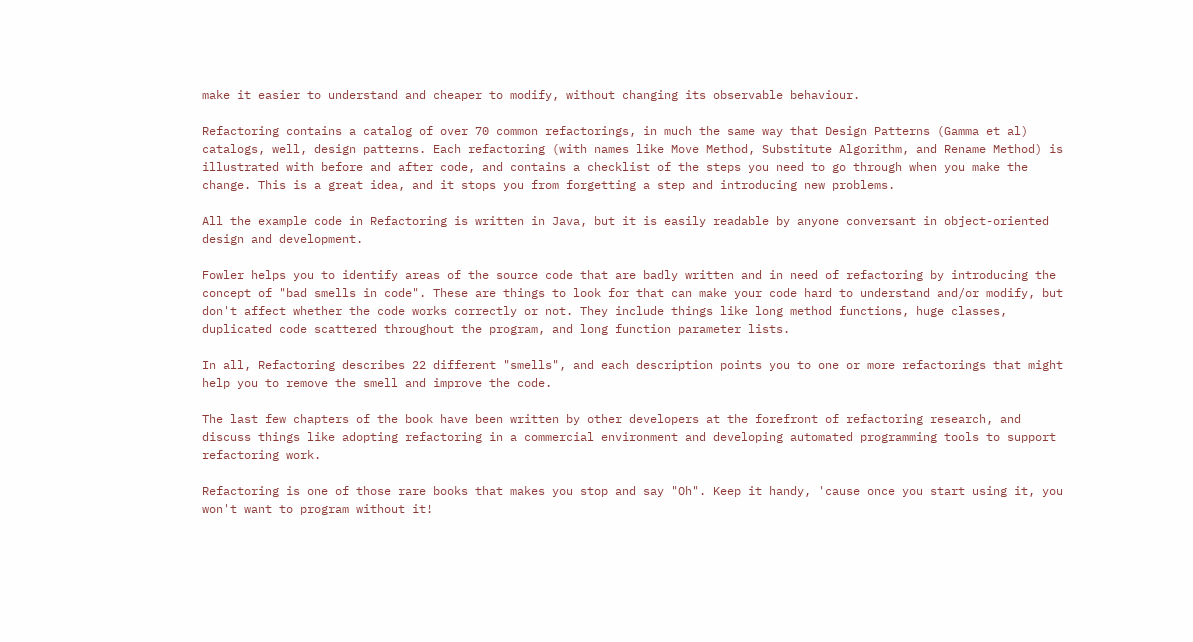make it easier to understand and cheaper to modify, without changing its observable behaviour.

Refactoring contains a catalog of over 70 common refactorings, in much the same way that Design Patterns (Gamma et al) catalogs, well, design patterns. Each refactoring (with names like Move Method, Substitute Algorithm, and Rename Method) is illustrated with before and after code, and contains a checklist of the steps you need to go through when you make the change. This is a great idea, and it stops you from forgetting a step and introducing new problems.

All the example code in Refactoring is written in Java, but it is easily readable by anyone conversant in object-oriented design and development.

Fowler helps you to identify areas of the source code that are badly written and in need of refactoring by introducing the concept of "bad smells in code". These are things to look for that can make your code hard to understand and/or modify, but don't affect whether the code works correctly or not. They include things like long method functions, huge classes, duplicated code scattered throughout the program, and long function parameter lists.

In all, Refactoring describes 22 different "smells", and each description points you to one or more refactorings that might help you to remove the smell and improve the code.

The last few chapters of the book have been written by other developers at the forefront of refactoring research, and discuss things like adopting refactoring in a commercial environment and developing automated programming tools to support refactoring work.

Refactoring is one of those rare books that makes you stop and say "Oh". Keep it handy, 'cause once you start using it, you won't want to program without it!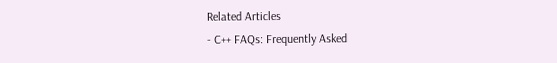Related Articles
- C++ FAQs: Frequently Asked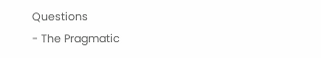Questions
- The Pragmatic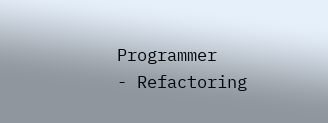Programmer
- Refactoring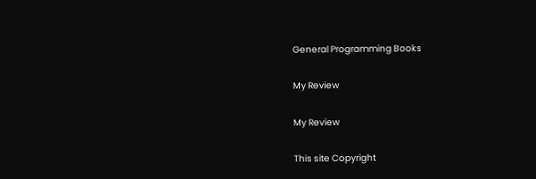General Programming Books

My Review

My Review

This site Copyright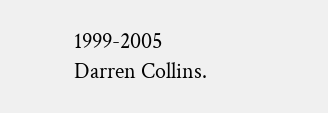1999-2005 Darren Collins.